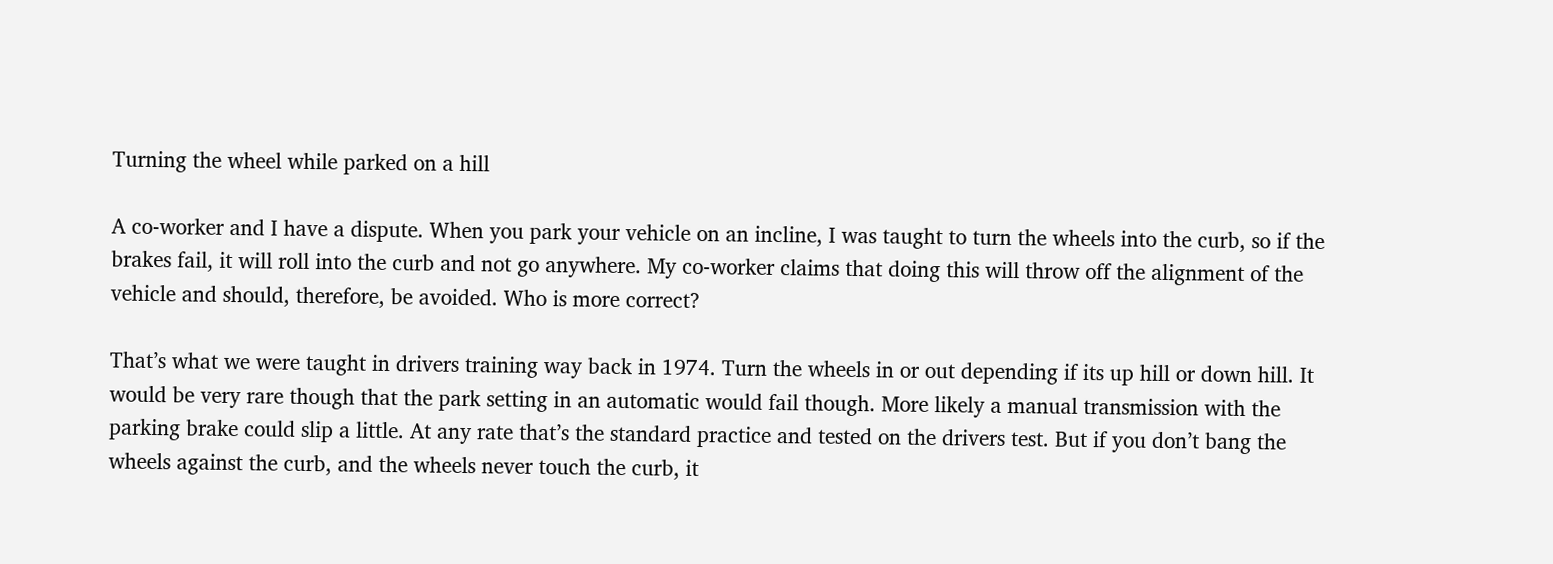Turning the wheel while parked on a hill

A co-worker and I have a dispute. When you park your vehicle on an incline, I was taught to turn the wheels into the curb, so if the brakes fail, it will roll into the curb and not go anywhere. My co-worker claims that doing this will throw off the alignment of the vehicle and should, therefore, be avoided. Who is more correct?

That’s what we were taught in drivers training way back in 1974. Turn the wheels in or out depending if its up hill or down hill. It would be very rare though that the park setting in an automatic would fail though. More likely a manual transmission with the parking brake could slip a little. At any rate that’s the standard practice and tested on the drivers test. But if you don’t bang the wheels against the curb, and the wheels never touch the curb, it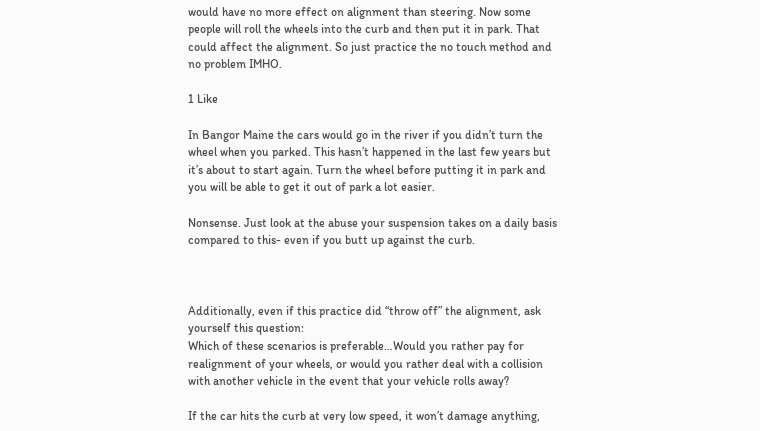would have no more effect on alignment than steering. Now some people will roll the wheels into the curb and then put it in park. That could affect the alignment. So just practice the no touch method and no problem IMHO.

1 Like

In Bangor Maine the cars would go in the river if you didn’t turn the wheel when you parked. This hasn’t happened in the last few years but it’s about to start again. Turn the wheel before putting it in park and you will be able to get it out of park a lot easier.

Nonsense. Just look at the abuse your suspension takes on a daily basis compared to this- even if you butt up against the curb.



Additionally, even if this practice did “throw off” the alignment, ask yourself this question:
Which of these scenarios is preferable…Would you rather pay for realignment of your wheels, or would you rather deal with a collision with another vehicle in the event that your vehicle rolls away?

If the car hits the curb at very low speed, it won’t damage anything,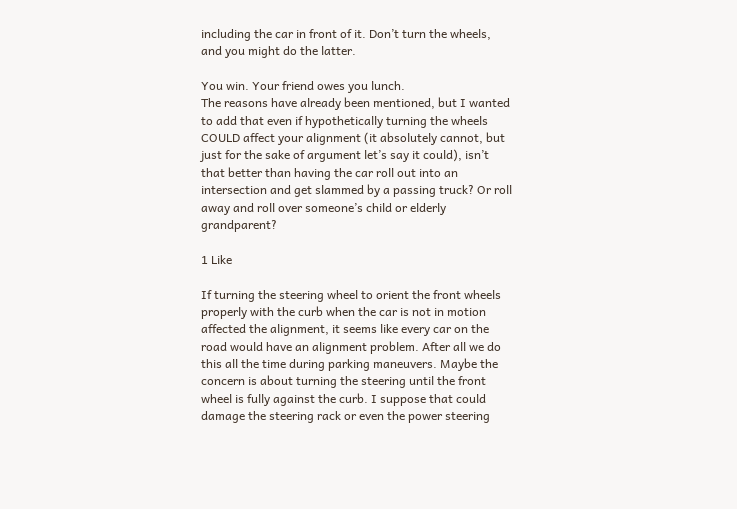including the car in front of it. Don’t turn the wheels, and you might do the latter.

You win. Your friend owes you lunch.
The reasons have already been mentioned, but I wanted to add that even if hypothetically turning the wheels COULD affect your alignment (it absolutely cannot, but just for the sake of argument let’s say it could), isn’t that better than having the car roll out into an intersection and get slammed by a passing truck? Or roll away and roll over someone’s child or elderly grandparent?

1 Like

If turning the steering wheel to orient the front wheels properly with the curb when the car is not in motion affected the alignment, it seems like every car on the road would have an alignment problem. After all we do this all the time during parking maneuvers. Maybe the concern is about turning the steering until the front wheel is fully against the curb. I suppose that could damage the steering rack or even the power steering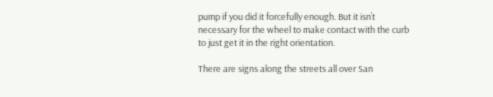pump if you did it forcefully enough. But it isn’t necessary for the wheel to make contact with the curb to just get it in the right orientation.

There are signs along the streets all over San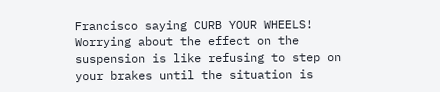Francisco saying CURB YOUR WHEELS! Worrying about the effect on the suspension is like refusing to step on your brakes until the situation is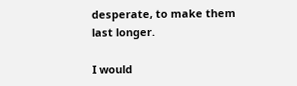desperate, to make them last longer.

I would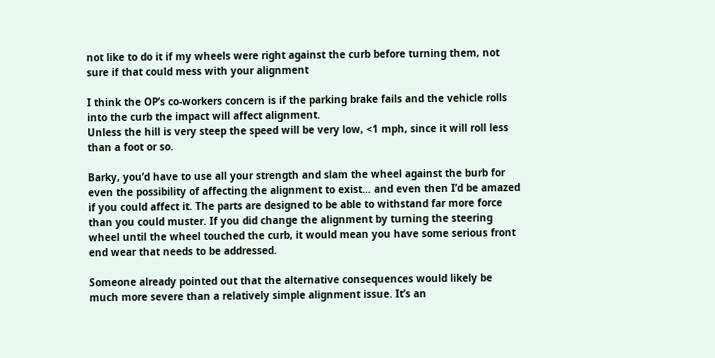not like to do it if my wheels were right against the curb before turning them, not sure if that could mess with your alignment

I think the OP’s co-workers concern is if the parking brake fails and the vehicle rolls into the curb the impact will affect alignment.
Unless the hill is very steep the speed will be very low, <1 mph, since it will roll less than a foot or so.

Barky, you’d have to use all your strength and slam the wheel against the burb for even the possibility of affecting the alignment to exist… and even then I’d be amazed if you could affect it. The parts are designed to be able to withstand far more force than you could muster. If you did change the alignment by turning the steering wheel until the wheel touched the curb, it would mean you have some serious front end wear that needs to be addressed.

Someone already pointed out that the alternative consequences would likely be much more severe than a relatively simple alignment issue. It’s an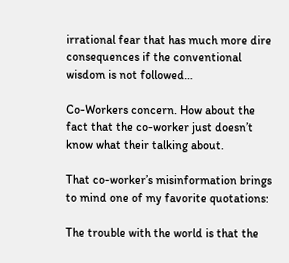irrational fear that has much more dire consequences if the conventional wisdom is not followed…

Co-Workers concern. How about the fact that the co-worker just doesn’t know what their talking about.

That co-worker’s misinformation brings to mind one of my favorite quotations:

The trouble with the world is that the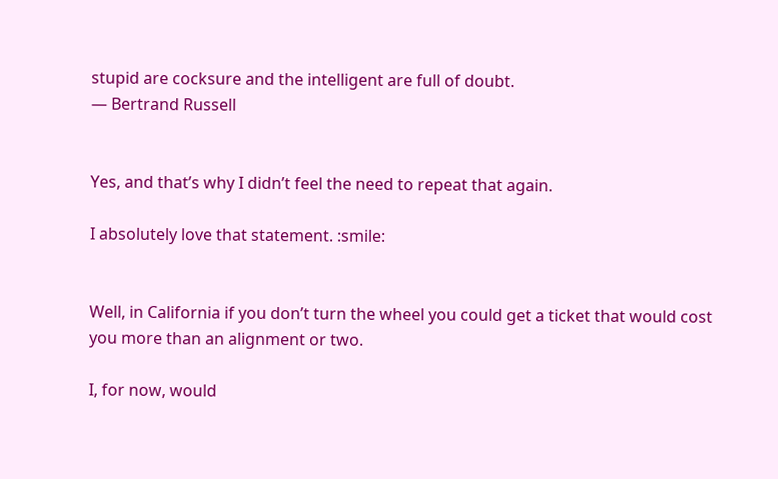stupid are cocksure and the intelligent are full of doubt.
— Bertrand Russell


Yes, and that’s why I didn’t feel the need to repeat that again.

I absolutely love that statement. :smile:


Well, in California if you don’t turn the wheel you could get a ticket that would cost you more than an alignment or two.

I, for now, would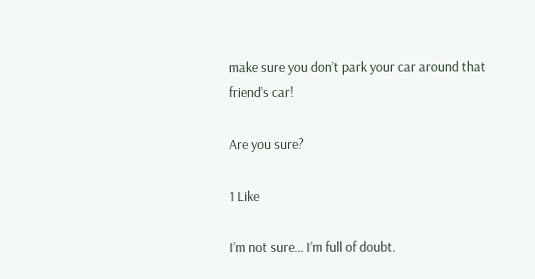make sure you don’t park your car around that friend’s car!

Are you sure?

1 Like

I’m not sure… I’m full of doubt.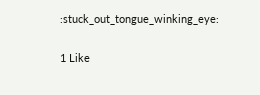:stuck_out_tongue_winking_eye:

1 Like